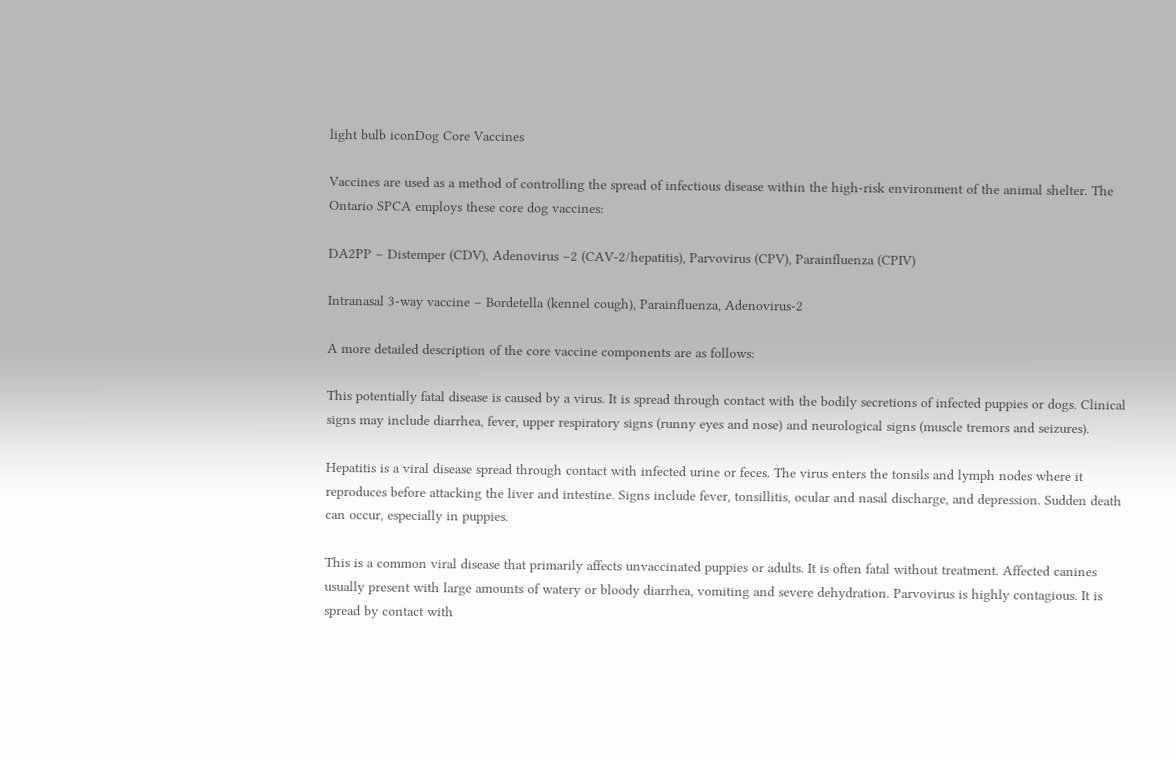light bulb iconDog Core Vaccines

Vaccines are used as a method of controlling the spread of infectious disease within the high-risk environment of the animal shelter. The Ontario SPCA employs these core dog vaccines:

DA2PP – Distemper (CDV), Adenovirus –2 (CAV-2/hepatitis), Parvovirus (CPV), Parainfluenza (CPIV)

Intranasal 3-way vaccine – Bordetella (kennel cough), Parainfluenza, Adenovirus-2

A more detailed description of the core vaccine components are as follows:

This potentially fatal disease is caused by a virus. It is spread through contact with the bodily secretions of infected puppies or dogs. Clinical signs may include diarrhea, fever, upper respiratory signs (runny eyes and nose) and neurological signs (muscle tremors and seizures).

Hepatitis is a viral disease spread through contact with infected urine or feces. The virus enters the tonsils and lymph nodes where it reproduces before attacking the liver and intestine. Signs include fever, tonsillitis, ocular and nasal discharge, and depression. Sudden death can occur, especially in puppies.

This is a common viral disease that primarily affects unvaccinated puppies or adults. It is often fatal without treatment. Affected canines usually present with large amounts of watery or bloody diarrhea, vomiting and severe dehydration. Parvovirus is highly contagious. It is spread by contact with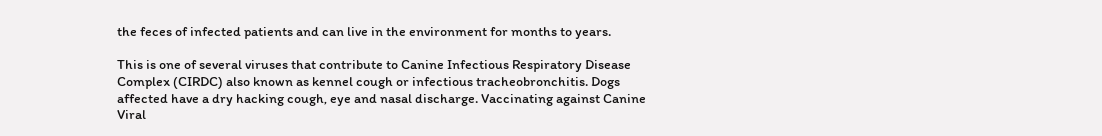the feces of infected patients and can live in the environment for months to years.

This is one of several viruses that contribute to Canine Infectious Respiratory Disease Complex (CIRDC) also known as kennel cough or infectious tracheobronchitis. Dogs affected have a dry hacking cough, eye and nasal discharge. Vaccinating against Canine Viral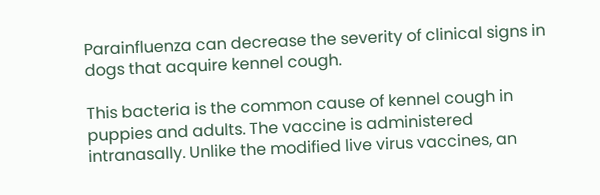Parainfluenza can decrease the severity of clinical signs in dogs that acquire kennel cough.

This bacteria is the common cause of kennel cough in puppies and adults. The vaccine is administered intranasally. Unlike the modified live virus vaccines, an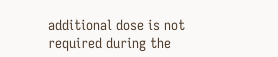additional dose is not required during the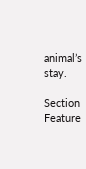animal’s stay.

Section Feature